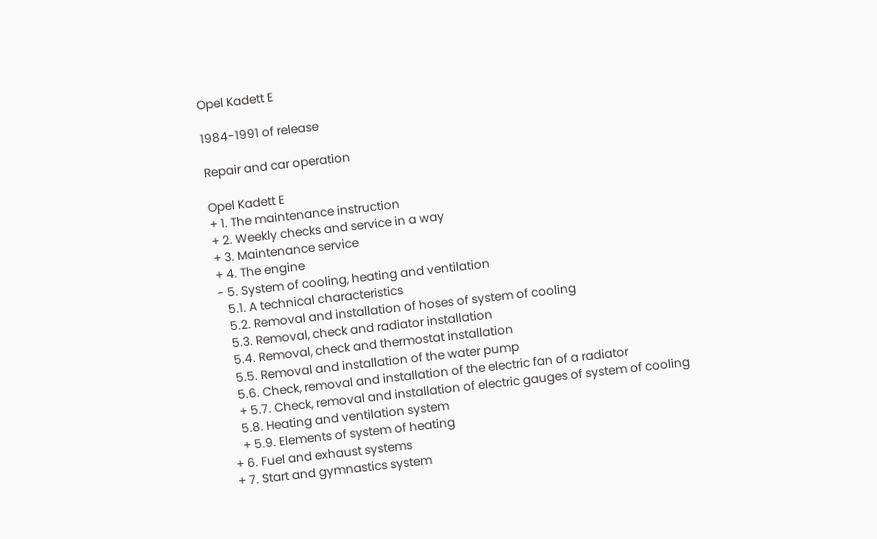Opel Kadett E

1984-1991 of release

Repair and car operation

Opel Kadett E
+ 1. The maintenance instruction
+ 2. Weekly checks and service in a way
+ 3. Maintenance service
+ 4. The engine
- 5. System of cooling, heating and ventilation
   5.1. A technical characteristics
   5.2. Removal and installation of hoses of system of cooling
   5.3. Removal, check and radiator installation
   5.4. Removal, check and thermostat installation
   5.5. Removal and installation of the water pump
   5.6. Check, removal and installation of the electric fan of a radiator
   + 5.7. Check, removal and installation of electric gauges of system of cooling
   5.8. Heating and ventilation system
   + 5.9. Elements of system of heating
+ 6. Fuel and exhaust systems
+ 7. Start and gymnastics system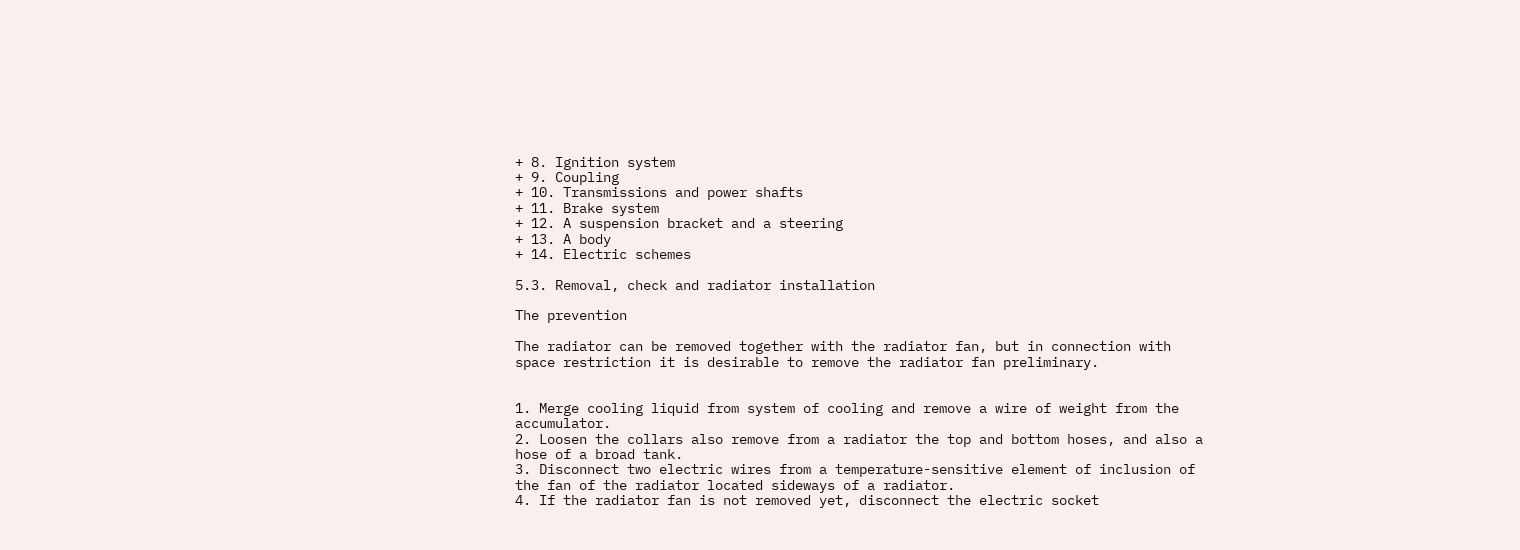+ 8. Ignition system
+ 9. Coupling
+ 10. Transmissions and power shafts
+ 11. Brake system
+ 12. A suspension bracket and a steering
+ 13. A body
+ 14. Electric schemes

5.3. Removal, check and radiator installation

The prevention

The radiator can be removed together with the radiator fan, but in connection with space restriction it is desirable to remove the radiator fan preliminary.


1. Merge cooling liquid from system of cooling and remove a wire of weight from the accumulator.
2. Loosen the collars also remove from a radiator the top and bottom hoses, and also a hose of a broad tank.
3. Disconnect two electric wires from a temperature-sensitive element of inclusion of the fan of the radiator located sideways of a radiator.
4. If the radiator fan is not removed yet, disconnect the electric socket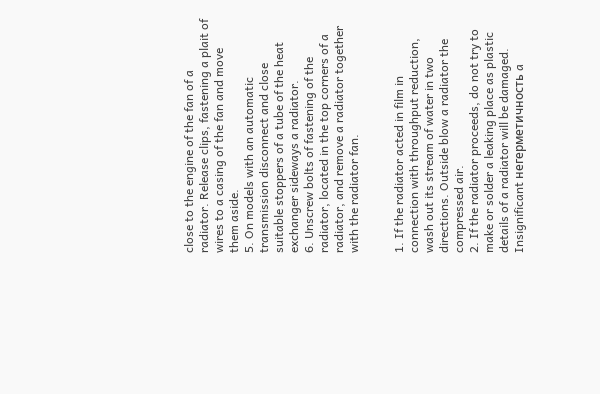close to the engine of the fan of a radiator. Release clips, fastening a plait of wires to a casing of the fan and move them aside.
5. On models with an automatic transmission disconnect and close suitable stoppers of a tube of the heat exchanger sideways a radiator.
6. Unscrew bolts of fastening of the radiator, located in the top corners of a radiator, and remove a radiator together with the radiator fan.


1. If the radiator acted in film in connection with throughput reduction, wash out its stream of water in two directions. Outside blow a radiator the compressed air.
2. If the radiator proceeds, do not try to make or solder a leaking place as plastic details of a radiator will be damaged. Insignificant негерметичность a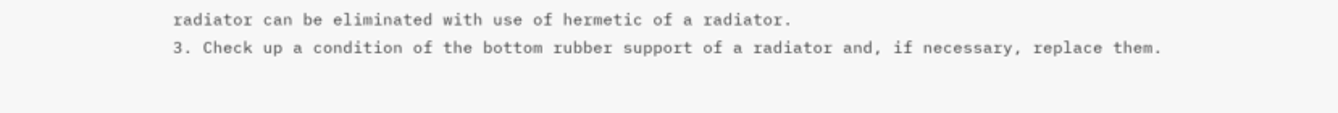radiator can be eliminated with use of hermetic of a radiator.
3. Check up a condition of the bottom rubber support of a radiator and, if necessary, replace them.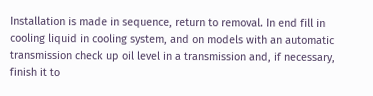Installation is made in sequence, return to removal. In end fill in cooling liquid in cooling system, and on models with an automatic transmission check up oil level in a transmission and, if necessary, finish it to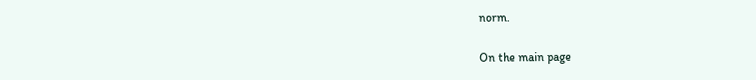norm.

On the main page